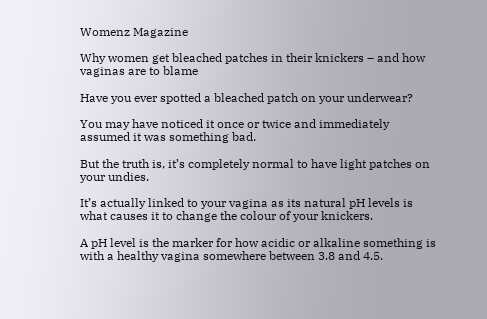Womenz Magazine

Why women get bleached patches in their knickers – and how vaginas are to blame

Have you ever spotted a bleached patch on your underwear?

You may have noticed it once or twice and immediately assumed it was something bad.

But the truth is, it’s completely normal to have light patches on your undies.

It’s actually linked to your vagina as its natural pH levels is what causes it to change the colour of your knickers.

A pH level is the marker for how acidic or alkaline something is with a healthy vagina somewhere between 3.8 and 4.5.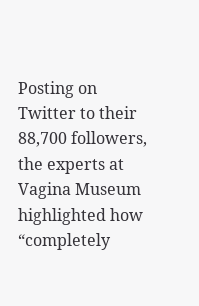Posting on Twitter to their 88,700 followers, the experts at Vagina Museum highlighted how “completely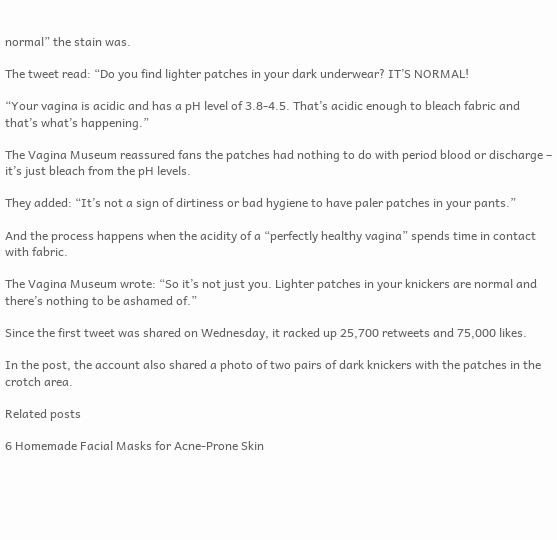normal” the stain was.

The tweet read: “Do you find lighter patches in your dark underwear? IT’S NORMAL!

“Your vagina is acidic and has a pH level of 3.8-4.5. That’s acidic enough to bleach fabric and that’s what’s happening.”

The Vagina Museum reassured fans the patches had nothing to do with period blood or discharge – it’s just bleach from the pH levels.

They added: “It’s not a sign of dirtiness or bad hygiene to have paler patches in your pants.”

And the process happens when the acidity of a “perfectly healthy vagina” spends time in contact with fabric.

The Vagina Museum wrote: “So it’s not just you. Lighter patches in your knickers are normal and there’s nothing to be ashamed of.”

Since the first tweet was shared on Wednesday, it racked up 25,700 retweets and 75,000 likes.

In the post, the account also shared a photo of two pairs of dark knickers with the patches in the crotch area.

Related posts

6 Homemade Facial Masks for Acne-Prone Skin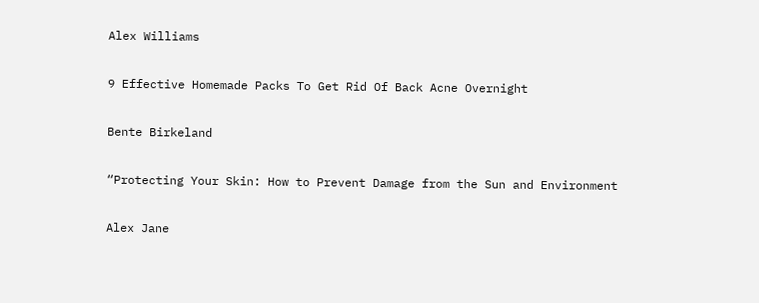Alex Williams

9 Effective Homemade Packs To Get Rid Of Back Acne Overnight

Bente Birkeland

“Protecting Your Skin: How to Prevent Damage from the Sun and Environment

Alex Jane